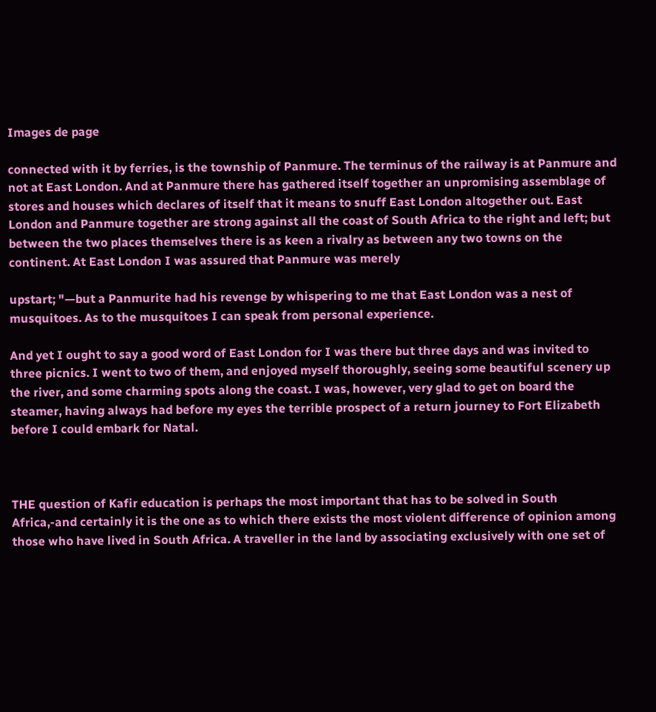Images de page

connected with it by ferries, is the township of Panmure. The terminus of the railway is at Panmure and not at East London. And at Panmure there has gathered itself together an unpromising assemblage of stores and houses which declares of itself that it means to snuff East London altogether out. East London and Panmure together are strong against all the coast of South Africa to the right and left; but between the two places themselves there is as keen a rivalry as between any two towns on the continent. At East London I was assured that Panmure was merely

upstart; "—but a Panmurite had his revenge by whispering to me that East London was a nest of musquitoes. As to the musquitoes I can speak from personal experience.

And yet I ought to say a good word of East London for I was there but three days and was invited to three picnics. I went to two of them, and enjoyed myself thoroughly, seeing some beautiful scenery up the river, and some charming spots along the coast. I was, however, very glad to get on board the steamer, having always had before my eyes the terrible prospect of a return journey to Fort Elizabeth before I could embark for Natal.



THE question of Kafir education is perhaps the most important that has to be solved in South Africa,-and certainly it is the one as to which there exists the most violent difference of opinion among those who have lived in South Africa. A traveller in the land by associating exclusively with one set of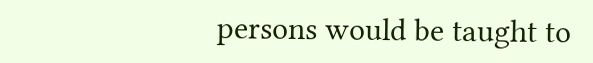persons would be taught to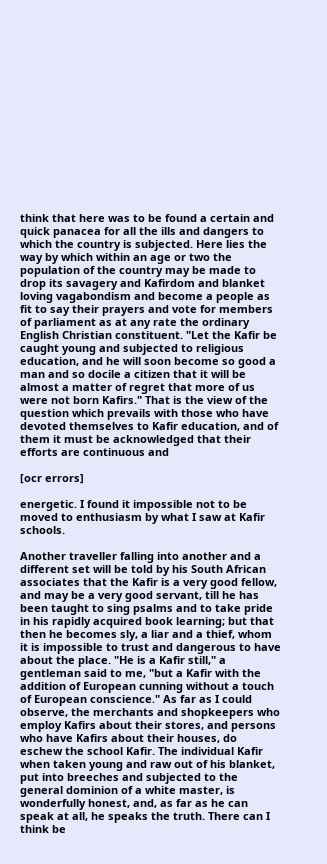think that here was to be found a certain and quick panacea for all the ills and dangers to which the country is subjected. Here lies the way by which within an age or two the population of the country may be made to drop its savagery and Kafirdom and blanket loving vagabondism and become a people as fit to say their prayers and vote for members of parliament as at any rate the ordinary English Christian constituent. "Let the Kafir be caught young and subjected to religious education, and he will soon become so good a man and so docile a citizen that it will be almost a matter of regret that more of us were not born Kafirs." That is the view of the question which prevails with those who have devoted themselves to Kafir education, and of them it must be acknowledged that their efforts are continuous and

[ocr errors]

energetic. I found it impossible not to be moved to enthusiasm by what I saw at Kafir schools.

Another traveller falling into another and a different set will be told by his South African associates that the Kafir is a very good fellow, and may be a very good servant, till he has been taught to sing psalms and to take pride in his rapidly acquired book learning; but that then he becomes sly, a liar and a thief, whom it is impossible to trust and dangerous to have about the place. "He is a Kafir still," a gentleman said to me, "but a Kafir with the addition of European cunning without a touch of European conscience." As far as I could observe, the merchants and shopkeepers who employ Kafirs about their stores, and persons who have Kafirs about their houses, do eschew the school Kafir. The individual Kafir when taken young and raw out of his blanket, put into breeches and subjected to the general dominion of a white master, is wonderfully honest, and, as far as he can speak at all, he speaks the truth. There can I think be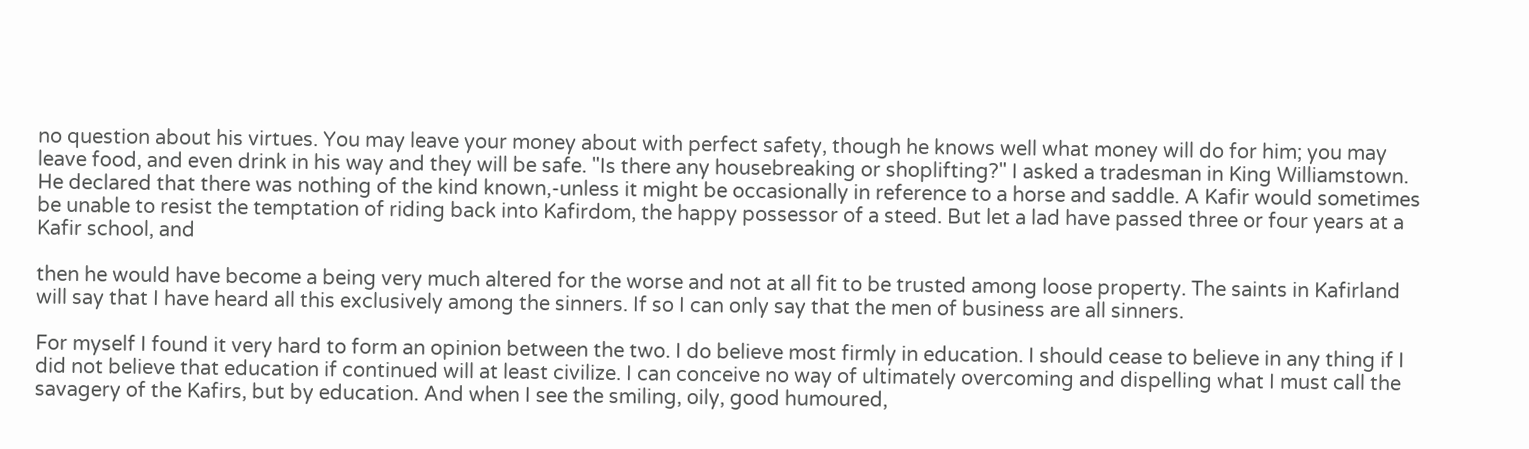no question about his virtues. You may leave your money about with perfect safety, though he knows well what money will do for him; you may leave food, and even drink in his way and they will be safe. "Is there any housebreaking or shoplifting?" I asked a tradesman in King Williamstown. He declared that there was nothing of the kind known,-unless it might be occasionally in reference to a horse and saddle. A Kafir would sometimes be unable to resist the temptation of riding back into Kafirdom, the happy possessor of a steed. But let a lad have passed three or four years at a Kafir school, and

then he would have become a being very much altered for the worse and not at all fit to be trusted among loose property. The saints in Kafirland will say that I have heard all this exclusively among the sinners. If so I can only say that the men of business are all sinners.

For myself I found it very hard to form an opinion between the two. I do believe most firmly in education. I should cease to believe in any thing if I did not believe that education if continued will at least civilize. I can conceive no way of ultimately overcoming and dispelling what I must call the savagery of the Kafirs, but by education. And when I see the smiling, oily, good humoured,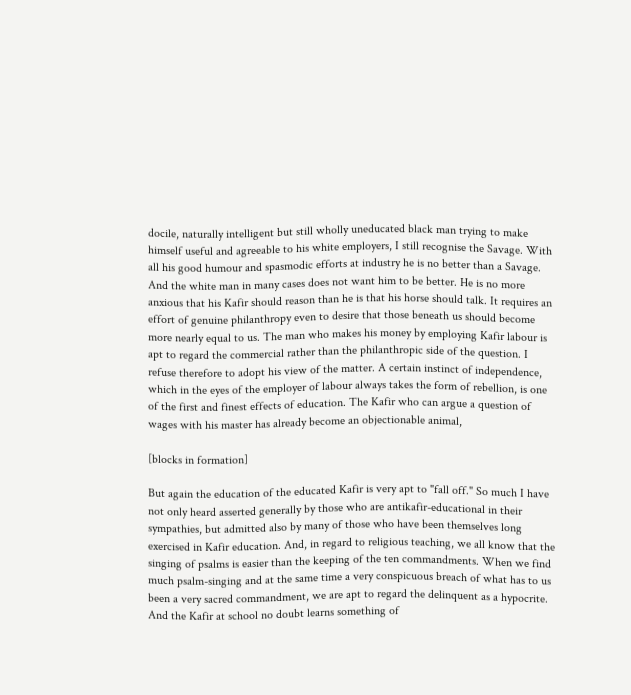docile, naturally intelligent but still wholly uneducated black man trying to make himself useful and agreeable to his white employers, I still recognise the Savage. With all his good humour and spasmodic efforts at industry he is no better than a Savage. And the white man in many cases does not want him to be better. He is no more anxious that his Kafir should reason than he is that his horse should talk. It requires an effort of genuine philanthropy even to desire that those beneath us should become more nearly equal to us. The man who makes his money by employing Kafir labour is apt to regard the commercial rather than the philanthropic side of the question. I refuse therefore to adopt his view of the matter. A certain instinct of independence, which in the eyes of the employer of labour always takes the form of rebellion, is one of the first and finest effects of education. The Kafir who can argue a question of wages with his master has already become an objectionable animal,

[blocks in formation]

But again the education of the educated Kafir is very apt to "fall off." So much I have not only heard asserted generally by those who are antikafir-educational in their sympathies, but admitted also by many of those who have been themselves long exercised in Kafir education. And, in regard to religious teaching, we all know that the singing of psalms is easier than the keeping of the ten commandments. When we find much psalm-singing and at the same time a very conspicuous breach of what has to us been a very sacred commandment, we are apt to regard the delinquent as a hypocrite. And the Kafir at school no doubt learns something of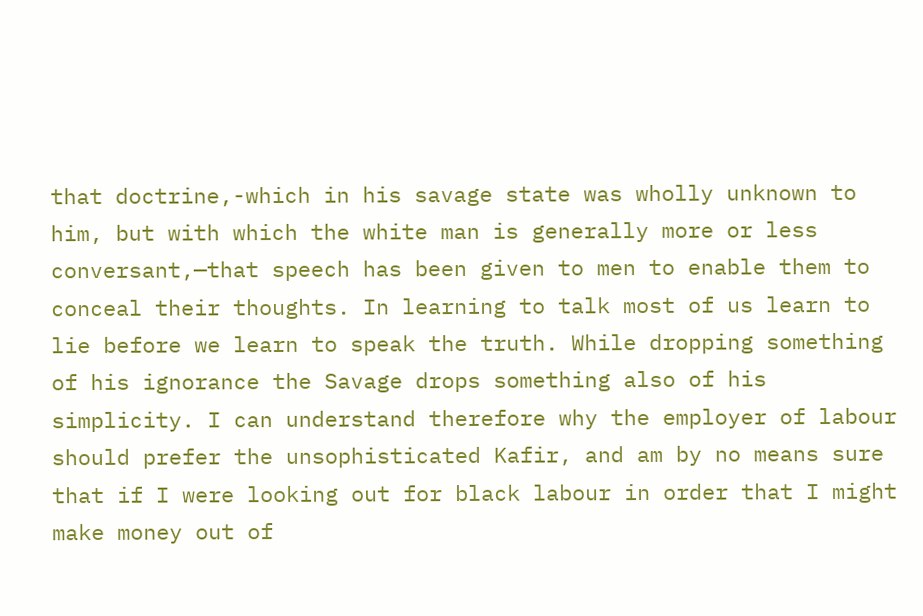that doctrine,-which in his savage state was wholly unknown to him, but with which the white man is generally more or less conversant,—that speech has been given to men to enable them to conceal their thoughts. In learning to talk most of us learn to lie before we learn to speak the truth. While dropping something of his ignorance the Savage drops something also of his simplicity. I can understand therefore why the employer of labour should prefer the unsophisticated Kafir, and am by no means sure that if I were looking out for black labour in order that I might make money out of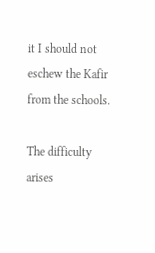it I should not eschew the Kafir from the schools.

The difficulty arises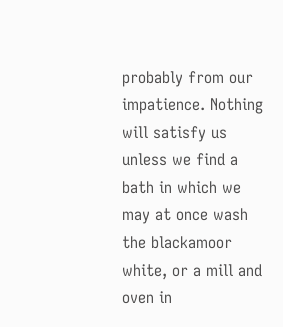probably from our impatience. Nothing will satisfy us unless we find a bath in which we may at once wash the blackamoor white, or a mill and oven in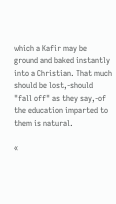which a Kafir may be ground and baked instantly into a Christian. That much should be lost,-should "fall off" as they say,-of the education imparted to them is natural.

«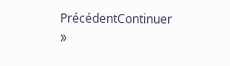PrécédentContinuer »